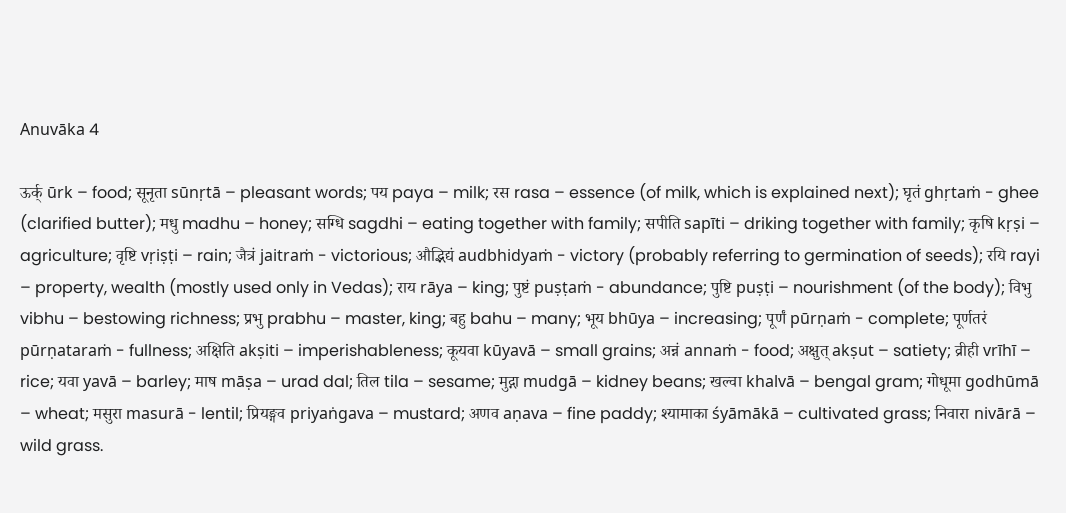Anuvāka 4

ऊर्क् ūrk – food; सूनृता sūnṛtā – pleasant words; पय paya – milk; रस rasa – essence (of milk, which is explained next); घृतं ghṛtaṁ - ghee (clarified butter); मधु madhu – honey; सग्धि sagdhi – eating together with family; सपीति sapīti – driking together with family; कृषि kṛṣi – agriculture; वृष्टि vṛiṣṭi – rain; जैत्रं jaitraṁ - victorious; औद्भिद्यं audbhidyaṁ - victory (probably referring to germination of seeds); रयि rayi – property, wealth (mostly used only in Vedas); राय rāya – king; पुष्टं puṣṭaṁ - abundance; पुष्टि puṣṭi – nourishment (of the body); विभु vibhu – bestowing richness; प्रभु prabhu – master, king; बहु bahu – many; भूय bhūya – increasing; पूर्णं pūrṇaṁ - complete; पूर्णतरं pūrṇataraṁ - fullness; अक्षिति akṣiti – imperishableness; कूयवा kūyavā – small grains; अन्नं annaṁ - food; अक्षुत् akṣut – satiety; व्रीही vrīhī – rice; यवा yavā – barley; माष māṣa – urad dal; तिल tila – sesame; मुद्गा mudgā – kidney beans; खल्वा khalvā – bengal gram; गोधूमा godhūmā – wheat; मसुरा masurā - lentil; प्रियङ्गव priyaṅgava – mustard; अणव aṇava – fine paddy; श्यामाका śyāmākā – cultivated grass; निवारा nivārā – wild grass.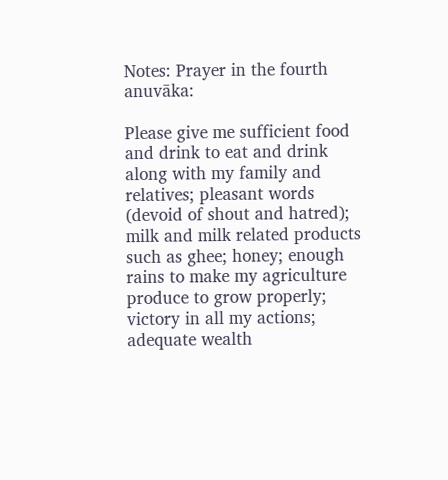Notes: Prayer in the fourth anuvāka:

Please give me sufficient food and drink to eat and drink along with my family and relatives; pleasant words (devoid of shout and hatred); milk and milk related products such as ghee; honey; enough rains to make my agriculture produce to grow properly; victory in all my actions; adequate wealth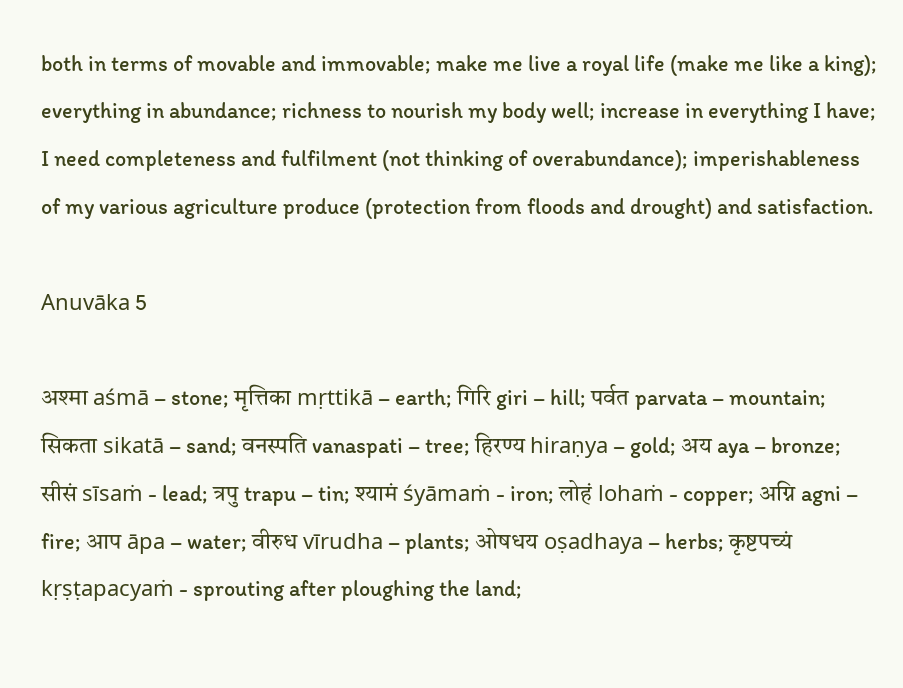both in terms of movable and immovable; make me live a royal life (make me like a king); everything in abundance; richness to nourish my body well; increase in everything I have; I need completeness and fulfilment (not thinking of overabundance); imperishableness of my various agriculture produce (protection from floods and drought) and satisfaction.

Anuvāka 5

अश्मा aśmā – stone; मृत्तिका mṛttikā – earth; गिरि giri – hill; पर्वत parvata – mountain; सिकता sikatā – sand; वनस्पति vanaspati – tree; हिरण्य hiraṇya – gold; अय aya – bronze; सीसं sīsaṁ - lead; त्रपु trapu – tin; श्यामं śyāmaṁ - iron; लोहं lohaṁ - copper; अग्नि agni – fire; आप āpa – water; वीरुध vīrudha – plants; ओषधय oṣadhaya – herbs; कृष्टपच्यं kṛṣṭapacyaṁ - sprouting after ploughing the land;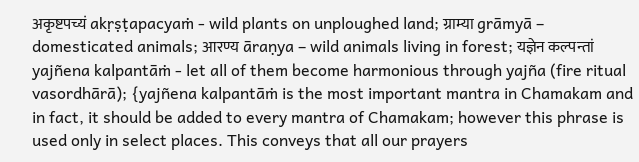अकृष्टपच्यं akṛṣṭapacyaṁ - wild plants on unploughed land; ग्राम्या grāmyā – domesticated animals; आरण्य āraṇya – wild animals living in forest; यज्ञेन कल्पन्तां yajñena kalpantāṁ - let all of them become harmonious through yajña (fire ritual vasordhārā); {yajñena kalpantāṁ is the most important mantra in Chamakam and in fact, it should be added to every mantra of Chamakam; however this phrase is used only in select places. This conveys that all our prayers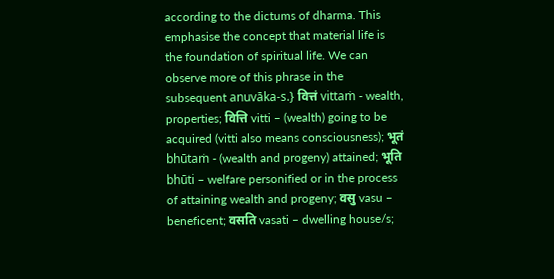according to the dictums of dharma. This emphasise the concept that material life is the foundation of spiritual life. We can observe more of this phrase in the subsequent anuvāka-s.} वित्तं vittaṁ - wealth, properties; वित्ति vitti – (wealth) going to be acquired (vitti also means consciousness); भूतं bhūtaṁ - (wealth and progeny) attained; भूति bhūti – welfare personified or in the process of attaining wealth and progeny; वसु vasu – beneficent; वसति vasati – dwelling house/s;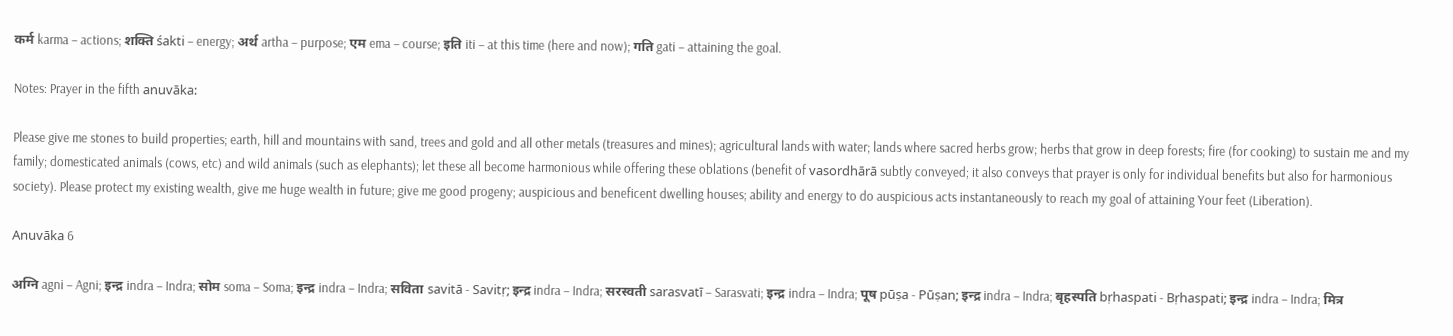कर्म karma – actions; शक्ति śakti – energy; अर्थ artha – purpose; एम ema – course; इति iti – at this time (here and now); गति gati – attaining the goal.

Notes: Prayer in the fifth anuvāka:

Please give me stones to build properties; earth, hill and mountains with sand, trees and gold and all other metals (treasures and mines); agricultural lands with water; lands where sacred herbs grow; herbs that grow in deep forests; fire (for cooking) to sustain me and my family; domesticated animals (cows, etc) and wild animals (such as elephants); let these all become harmonious while offering these oblations (benefit of vasordhārā subtly conveyed; it also conveys that prayer is only for individual benefits but also for harmonious society). Please protect my existing wealth, give me huge wealth in future; give me good progeny; auspicious and beneficent dwelling houses; ability and energy to do auspicious acts instantaneously to reach my goal of attaining Your feet (Liberation).

Anuvāka 6

अग्नि agni – Agni; इन्द्र indra – Indra; सोम soma – Soma; इन्द्र indra – Indra; सविता savitā - Savitṛ; इन्द्र indra – Indra; सरस्वती sarasvatī – Sarasvati; इन्द्र indra – Indra; पूष pūṣa - Pūṣan; इन्द्र indra – Indra; बृहस्पति bṛhaspati - Bṛhaspati; इन्द्र indra – Indra; मित्र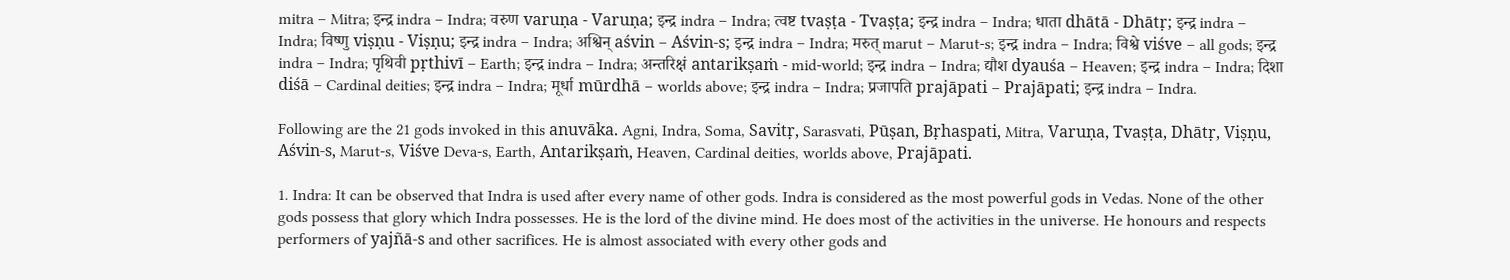mitra – Mitra; इन्द्र indra – Indra; वरुण varuṇa - Varuṇa; इन्द्र indra – Indra; त्वष्ट tvaṣṭa - Tvaṣṭa; इन्द्र indra – Indra; धाता dhātā - Dhātṛ; इन्द्र indra – Indra; विष्णु viṣṇu - Viṣṇu; इन्द्र indra – Indra; अश्विन् aśvin – Aśvin-s; इन्द्र indra – Indra; मरुत् marut – Marut-s; इन्द्र indra – Indra; विश्वे viśve – all gods; इन्द्र indra – Indra; पृथिवी pṛthivī – Earth; इन्द्र indra – Indra; अन्तरिक्षं antarikṣaṁ - mid-world; इन्द्र indra – Indra; द्यौश dyauśa – Heaven; इन्द्र indra – Indra; दिशा diśā – Cardinal deities; इन्द्र indra – Indra; मूर्धा mūrdhā – worlds above; इन्द्र indra – Indra; प्रजापति prajāpati – Prajāpati; इन्द्र indra – Indra.

Following are the 21 gods invoked in this anuvāka. Agni, Indra, Soma, Savitṛ, Sarasvati, Pūṣan, Bṛhaspati, Mitra, Varuṇa, Tvaṣṭa, Dhātṛ, Viṣṇu, Aśvin-s, Marut-s, Viśve Deva-s, Earth, Antarikṣaṁ, Heaven, Cardinal deities, worlds above, Prajāpati.

1. Indra: It can be observed that Indra is used after every name of other gods. Indra is considered as the most powerful gods in Vedas. None of the other gods possess that glory which Indra possesses. He is the lord of the divine mind. He does most of the activities in the universe. He honours and respects performers of yajñā-s and other sacrifices. He is almost associated with every other gods and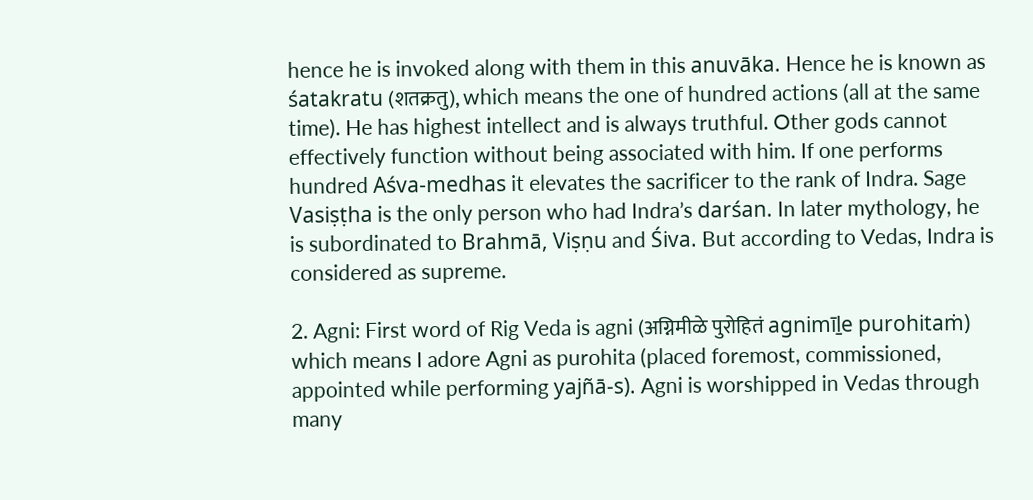hence he is invoked along with them in this anuvāka. Hence he is known as śatakratu (शतक्रतु), which means the one of hundred actions (all at the same time). He has highest intellect and is always truthful. Other gods cannot effectively function without being associated with him. If one performs hundred Aśva-medhas it elevates the sacrificer to the rank of Indra. Sage Vasiṣṭha is the only person who had Indra’s darśan. In later mythology, he is subordinated to Brahmā, Viṣṇu and Śiva. But according to Vedas, Indra is considered as supreme.

2. Agni: First word of Rig Veda is agni (अग्निमीळे पुरोहितं agnimīḻe purohitaṁ) which means I adore Agni as purohita (placed foremost, commissioned, appointed while performing yajñā-s). Agni is worshipped in Vedas through many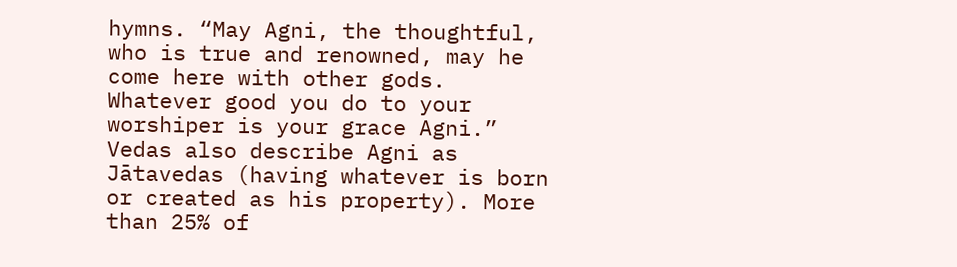hymns. “May Agni, the thoughtful, who is true and renowned, may he come here with other gods. Whatever good you do to your worshiper is your grace Agni.” Vedas also describe Agni as Jātavedas (having whatever is born or created as his property). More than 25% of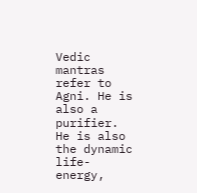Vedic mantras refer to Agni. He is also a purifier. He is also the dynamic life-energy,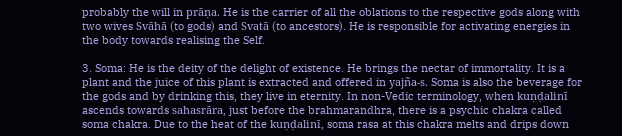probably the will in prāṇa. He is the carrier of all the oblations to the respective gods along with two wives Svāhā (to gods) and Svatā (to ancestors). He is responsible for activating energies in the body towards realising the Self.

3. Soma: He is the deity of the delight of existence. He brings the nectar of immortality. It is a plant and the juice of this plant is extracted and offered in yajña-s. Soma is also the beverage for the gods and by drinking this, they live in eternity. In non-Vedic terminology, when kuṇḍalinī ascends towards sahasrāra, just before the brahmarandhra, there is a psychic chakra called soma chakra. Due to the heat of the kuṇḍalinī, soma rasa at this chakra melts and drips down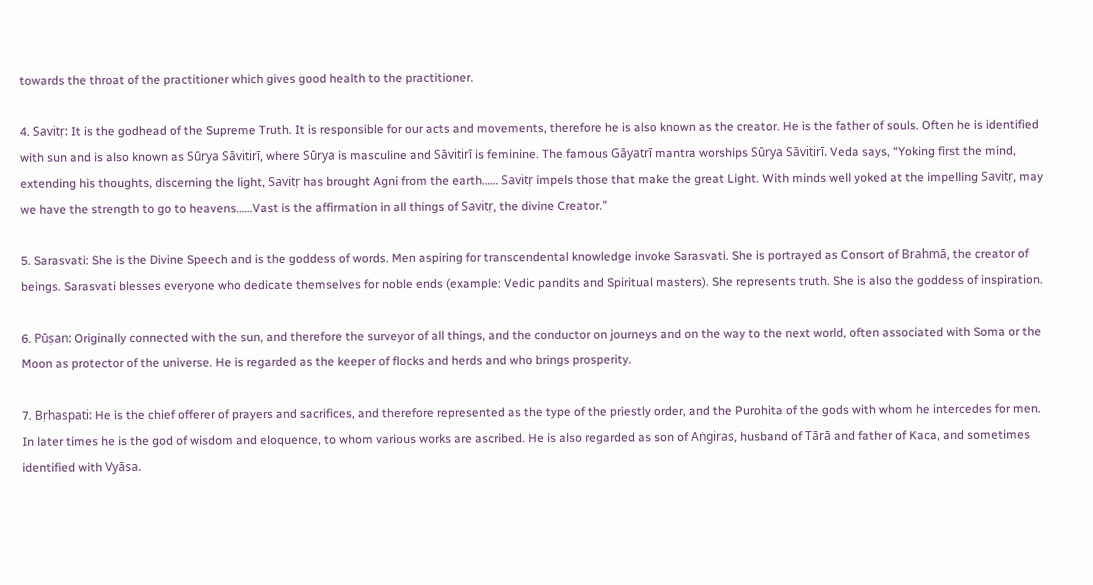towards the throat of the practitioner which gives good health to the practitioner.

4. Savitṛ: It is the godhead of the Supreme Truth. It is responsible for our acts and movements, therefore he is also known as the creator. He is the father of souls. Often he is identified with sun and is also known as Sūrya Sāvitirī, where Sūrya is masculine and Sāvitirī is feminine. The famous Gāyatrī mantra worships Sūrya Sāvitirī. Veda says, “Yoking first the mind, extending his thoughts, discerning the light, Savitṛ has brought Agni from the earth…… Savitṛ impels those that make the great Light. With minds well yoked at the impelling Savitṛ, may we have the strength to go to heavens……Vast is the affirmation in all things of Savitṛ, the divine Creator.”

5. Sarasvati: She is the Divine Speech and is the goddess of words. Men aspiring for transcendental knowledge invoke Sarasvati. She is portrayed as Consort of Brahmā, the creator of beings. Sarasvati blesses everyone who dedicate themselves for noble ends (example: Vedic pandits and Spiritual masters). She represents truth. She is also the goddess of inspiration.

6. Pūṣan: Originally connected with the sun, and therefore the surveyor of all things, and the conductor on journeys and on the way to the next world, often associated with Soma or the Moon as protector of the universe. He is regarded as the keeper of flocks and herds and who brings prosperity.

7. Bṛhaspati: He is the chief offerer of prayers and sacrifices, and therefore represented as the type of the priestly order, and the Purohita of the gods with whom he intercedes for men. In later times he is the god of wisdom and eloquence, to whom various works are ascribed. He is also regarded as son of Aṅgiras, husband of Tārā and father of Kaca, and sometimes identified with Vyāsa.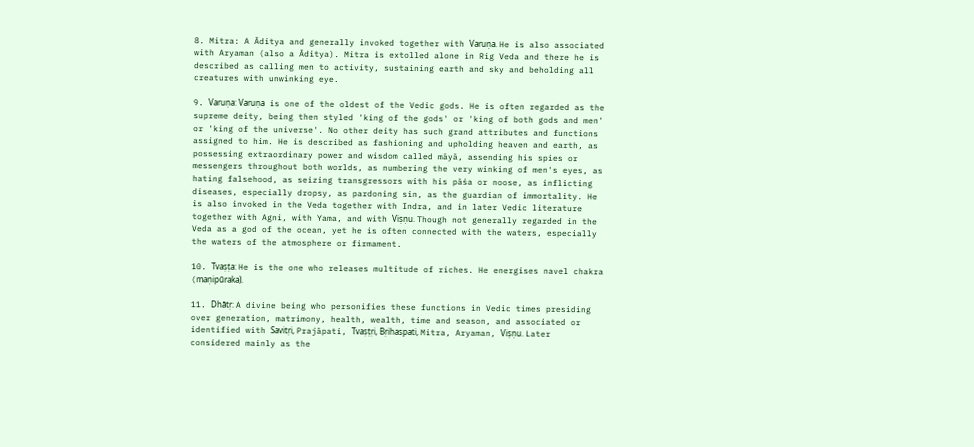8. Mitra: A Āditya and generally invoked together with Varuṇa. He is also associated with Aryaman (also a Āditya). Mitra is extolled alone in Rig Veda and there he is described as calling men to activity, sustaining earth and sky and beholding all creatures with unwinking eye.

9. Varuṇa: Varuṇa is one of the oldest of the Vedic gods. He is often regarded as the supreme deity, being then styled 'king of the gods' or 'king of both gods and men' or 'king of the universe'. No other deity has such grand attributes and functions assigned to him. He is described as fashioning and upholding heaven and earth, as possessing extraordinary power and wisdom called māyā, assending his spies or messengers throughout both worlds, as numbering the very winking of men's eyes, as hating falsehood, as seizing transgressors with his pāśa or noose, as inflicting diseases, especially dropsy, as pardoning sin, as the guardian of immortality. He is also invoked in the Veda together with Indra, and in later Vedic literature together with Agni, with Yama, and with Viṣṇu. Though not generally regarded in the Veda as a god of the ocean, yet he is often connected with the waters, especially the waters of the atmosphere or firmament.

10. Tvaṣṭa: He is the one who releases multitude of riches. He energises navel chakra (maṇipūraka).

11. Dhātṛ: A divine being who personifies these functions in Vedic times presiding over generation, matrimony, health, wealth, time and season, and associated or identified with Savitṛi, Prajāpati, Tvaṣṭṛi, Bṛihaspati, Mitra, Aryaman, Viṣṇu. Later considered mainly as the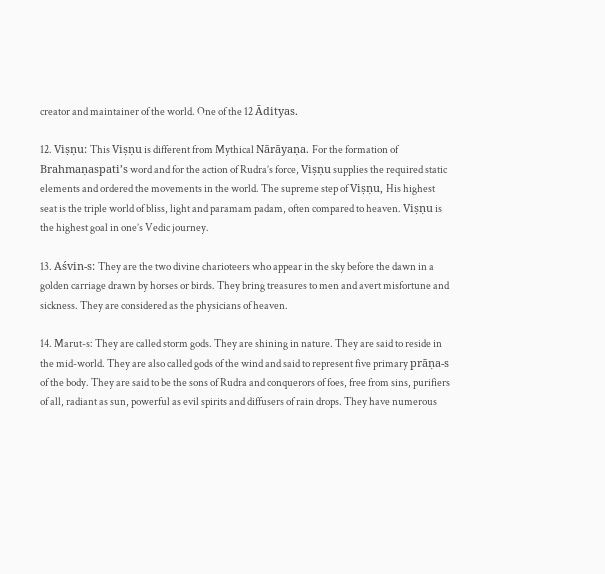creator and maintainer of the world. One of the 12 Ādityas.

12. Viṣṇu: This Viṣṇu is different from Mythical Nārāyaṇa. For the formation of Brahmaṇaspati’s word and for the action of Rudra’s force, Viṣṇu supplies the required static elements and ordered the movements in the world. The supreme step of Viṣṇu, His highest seat is the triple world of bliss, light and paramam padam, often compared to heaven. Viṣṇu is the highest goal in one’s Vedic journey.

13. Aśvin-s: They are the two divine charioteers who appear in the sky before the dawn in a golden carriage drawn by horses or birds. They bring treasures to men and avert misfortune and sickness. They are considered as the physicians of heaven.

14. Marut-s: They are called storm gods. They are shining in nature. They are said to reside in the mid-world. They are also called gods of the wind and said to represent five primary prāṇa-s of the body. They are said to be the sons of Rudra and conquerors of foes, free from sins, purifiers of all, radiant as sun, powerful as evil spirits and diffusers of rain drops. They have numerous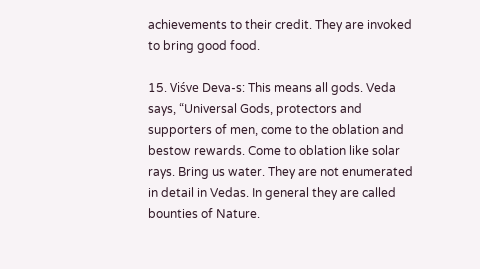achievements to their credit. They are invoked to bring good food.

15. Viśve Deva-s: This means all gods. Veda says, “Universal Gods, protectors and supporters of men, come to the oblation and bestow rewards. Come to oblation like solar rays. Bring us water. They are not enumerated in detail in Vedas. In general they are called bounties of Nature.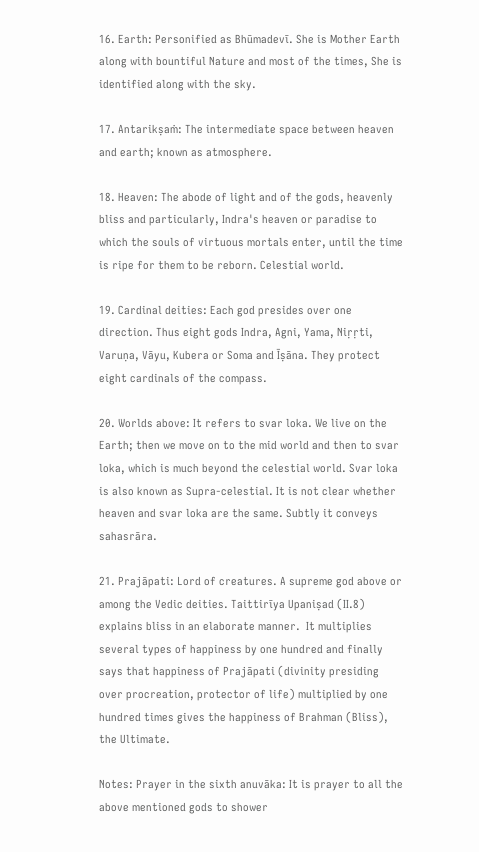16. Earth: Personified as Bhūmadevī. She is Mother Earth along with bountiful Nature and most of the times, She is identified along with the sky.

17. Antarikṣaṁ: The intermediate space between heaven and earth; known as atmosphere.

18. Heaven: The abode of light and of the gods, heavenly bliss and particularly, Indra's heaven or paradise to which the souls of virtuous mortals enter, until the time is ripe for them to be reborn. Celestial world.

19. Cardinal deities: Each god presides over one direction. Thus eight gods Indra, Agni, Yama, Niṛṛti, Varuṇa, Vāyu, Kubera or Soma and Īṣāna. They protect eight cardinals of the compass.

20. Worlds above: It refers to svar loka. We live on the Earth; then we move on to the mid world and then to svar loka, which is much beyond the celestial world. Svar loka is also known as Supra-celestial. It is not clear whether heaven and svar loka are the same. Subtly it conveys sahasrāra.

21. Prajāpati: Lord of creatures. A supreme god above or among the Vedic deities. Taittirīya Upaniṣad (II.8) explains bliss in an elaborate manner.  It multiplies several types of happiness by one hundred and finally says that happiness of Prajāpati (divinity presiding over procreation, protector of life) multiplied by one hundred times gives the happiness of Brahman (Bliss), the Ultimate.

Notes: Prayer in the sixth anuvāka: It is prayer to all the above mentioned gods to shower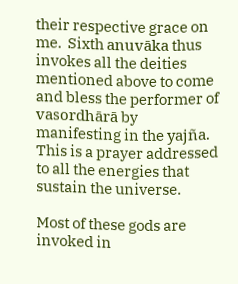their respective grace on me.  Sixth anuvāka thus invokes all the deities mentioned above to come and bless the performer of vasordhārā by manifesting in the yajña. This is a prayer addressed to all the energies that sustain the universe.

Most of these gods are invoked in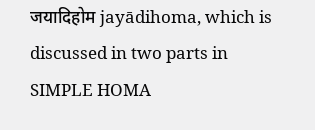जयादिहोम jayādihoma, which is discussed in two parts in SIMPLE HOMA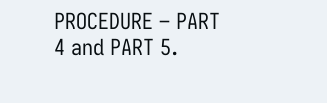PROCEDURE – PART 4 and PART 5.